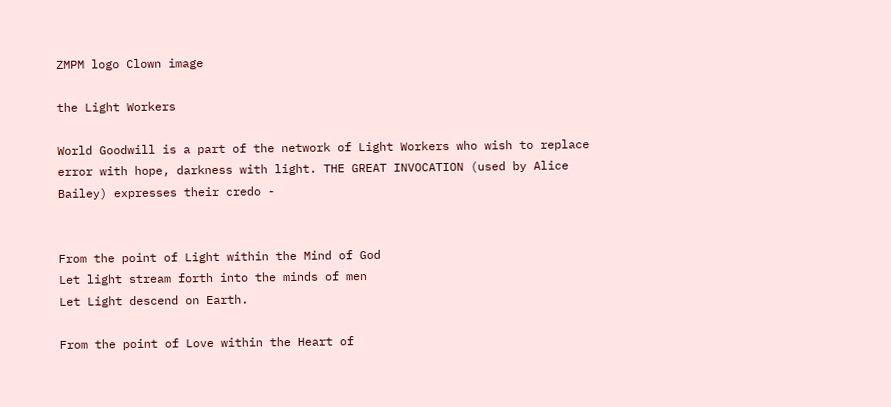ZMPM logo Clown image

the Light Workers

World Goodwill is a part of the network of Light Workers who wish to replace error with hope, darkness with light. THE GREAT INVOCATION (used by Alice Bailey) expresses their credo -


From the point of Light within the Mind of God
Let light stream forth into the minds of men
Let Light descend on Earth.

From the point of Love within the Heart of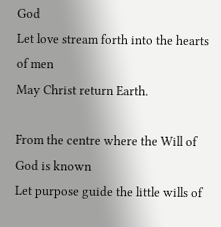God
Let love stream forth into the hearts of men
May Christ return Earth.

From the centre where the Will of God is known
Let purpose guide the little wills of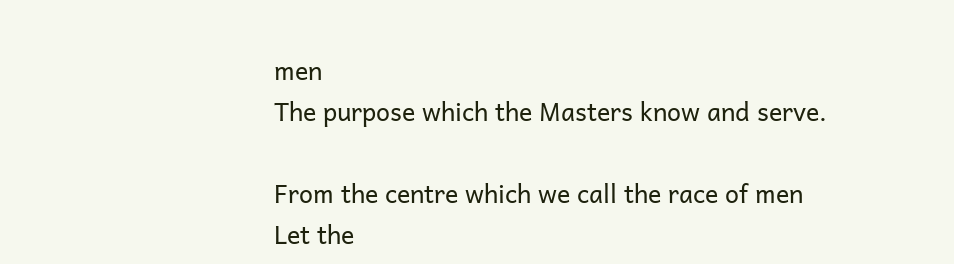men
The purpose which the Masters know and serve.

From the centre which we call the race of men
Let the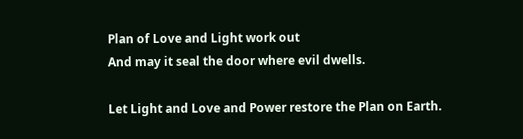Plan of Love and Light work out
And may it seal the door where evil dwells.

Let Light and Love and Power restore the Plan on Earth.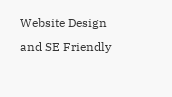Website Design and SE Friendly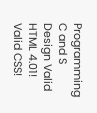Programming C and S Design Valid HTML 4.01! Valid CSS!